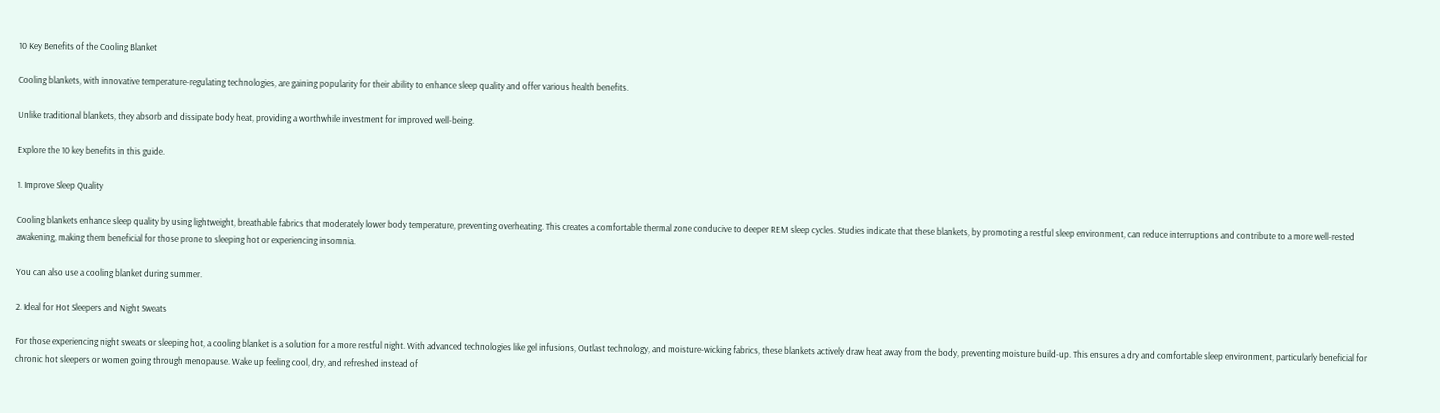10 Key Benefits of the Cooling Blanket

Cooling blankets, with innovative temperature-regulating technologies, are gaining popularity for their ability to enhance sleep quality and offer various health benefits.

Unlike traditional blankets, they absorb and dissipate body heat, providing a worthwhile investment for improved well-being.

Explore the 10 key benefits in this guide.

1. Improve Sleep Quality

Cooling blankets enhance sleep quality by using lightweight, breathable fabrics that moderately lower body temperature, preventing overheating. This creates a comfortable thermal zone conducive to deeper REM sleep cycles. Studies indicate that these blankets, by promoting a restful sleep environment, can reduce interruptions and contribute to a more well-rested awakening, making them beneficial for those prone to sleeping hot or experiencing insomnia.

You can also use a cooling blanket during summer.

2. Ideal for Hot Sleepers and Night Sweats

For those experiencing night sweats or sleeping hot, a cooling blanket is a solution for a more restful night. With advanced technologies like gel infusions, Outlast technology, and moisture-wicking fabrics, these blankets actively draw heat away from the body, preventing moisture build-up. This ensures a dry and comfortable sleep environment, particularly beneficial for chronic hot sleepers or women going through menopause. Wake up feeling cool, dry, and refreshed instead of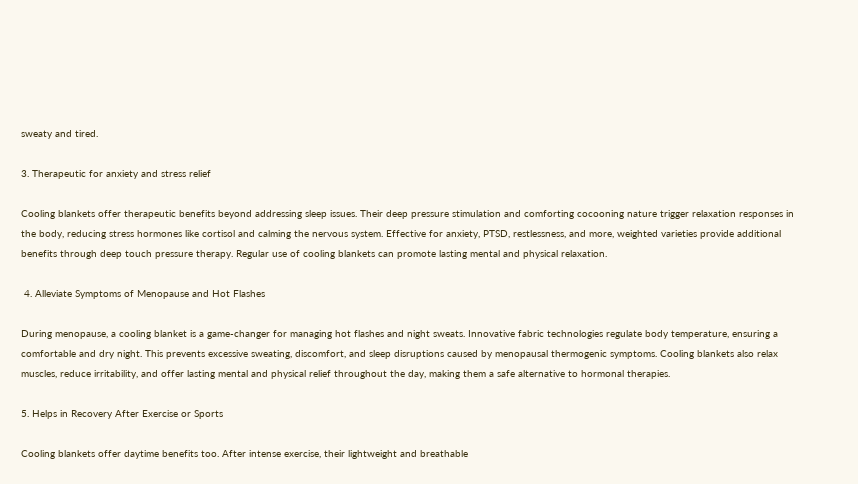sweaty and tired.

3. Therapeutic for anxiety and stress relief

Cooling blankets offer therapeutic benefits beyond addressing sleep issues. Their deep pressure stimulation and comforting cocooning nature trigger relaxation responses in the body, reducing stress hormones like cortisol and calming the nervous system. Effective for anxiety, PTSD, restlessness, and more, weighted varieties provide additional benefits through deep touch pressure therapy. Regular use of cooling blankets can promote lasting mental and physical relaxation.

 4. Alleviate Symptoms of Menopause and Hot Flashes

During menopause, a cooling blanket is a game-changer for managing hot flashes and night sweats. Innovative fabric technologies regulate body temperature, ensuring a comfortable and dry night. This prevents excessive sweating, discomfort, and sleep disruptions caused by menopausal thermogenic symptoms. Cooling blankets also relax muscles, reduce irritability, and offer lasting mental and physical relief throughout the day, making them a safe alternative to hormonal therapies.

5. Helps in Recovery After Exercise or Sports

Cooling blankets offer daytime benefits too. After intense exercise, their lightweight and breathable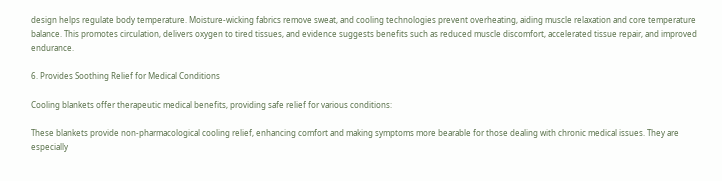design helps regulate body temperature. Moisture-wicking fabrics remove sweat, and cooling technologies prevent overheating, aiding muscle relaxation and core temperature balance. This promotes circulation, delivers oxygen to tired tissues, and evidence suggests benefits such as reduced muscle discomfort, accelerated tissue repair, and improved endurance.

6. Provides Soothing Relief for Medical Conditions

Cooling blankets offer therapeutic medical benefits, providing safe relief for various conditions:

These blankets provide non-pharmacological cooling relief, enhancing comfort and making symptoms more bearable for those dealing with chronic medical issues. They are especially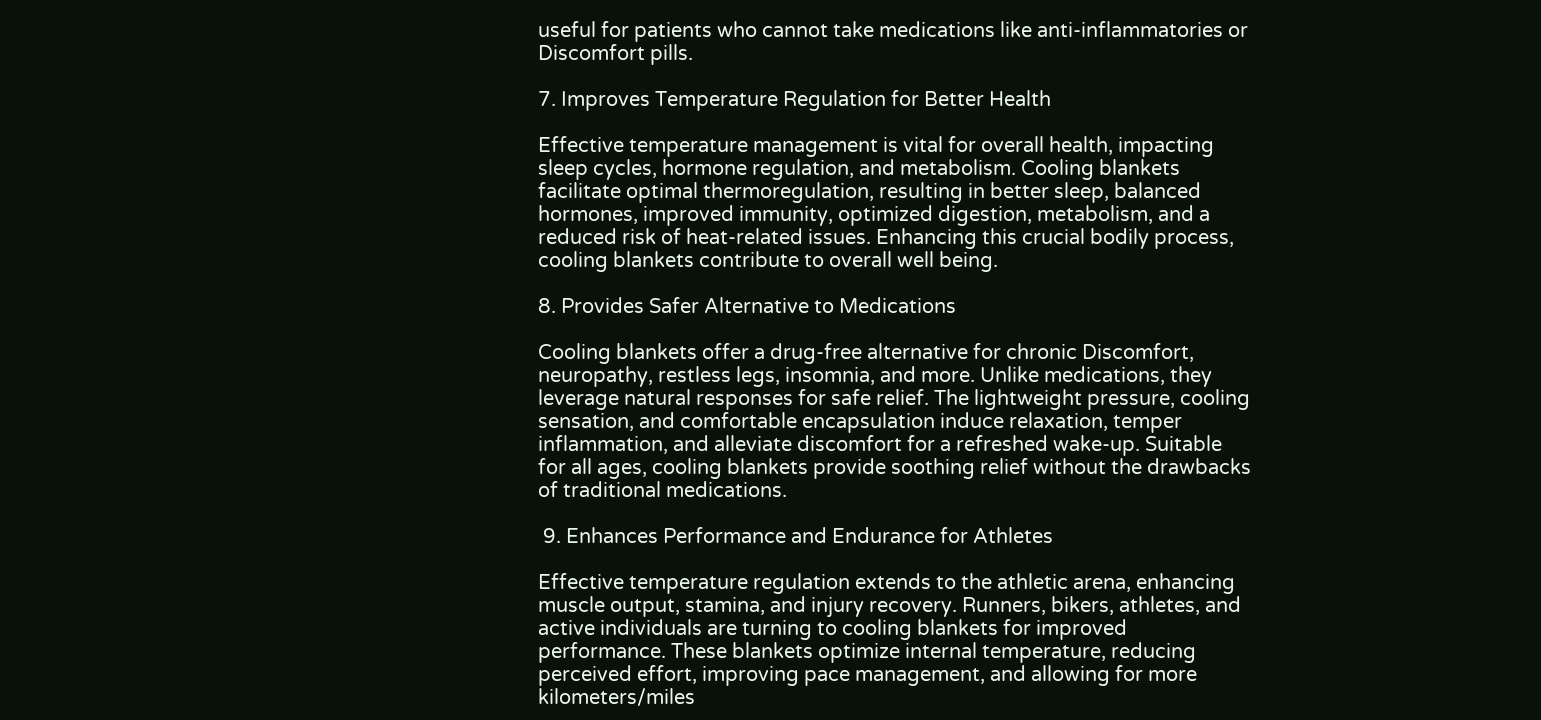useful for patients who cannot take medications like anti-inflammatories or Discomfort pills.

7. Improves Temperature Regulation for Better Health

Effective temperature management is vital for overall health, impacting sleep cycles, hormone regulation, and metabolism. Cooling blankets facilitate optimal thermoregulation, resulting in better sleep, balanced hormones, improved immunity, optimized digestion, metabolism, and a reduced risk of heat-related issues. Enhancing this crucial bodily process, cooling blankets contribute to overall well being.

8. Provides Safer Alternative to Medications

Cooling blankets offer a drug-free alternative for chronic Discomfort, neuropathy, restless legs, insomnia, and more. Unlike medications, they leverage natural responses for safe relief. The lightweight pressure, cooling sensation, and comfortable encapsulation induce relaxation, temper inflammation, and alleviate discomfort for a refreshed wake-up. Suitable for all ages, cooling blankets provide soothing relief without the drawbacks of traditional medications.

 9. Enhances Performance and Endurance for Athletes

Effective temperature regulation extends to the athletic arena, enhancing muscle output, stamina, and injury recovery. Runners, bikers, athletes, and active individuals are turning to cooling blankets for improved performance. These blankets optimize internal temperature, reducing perceived effort, improving pace management, and allowing for more kilometers/miles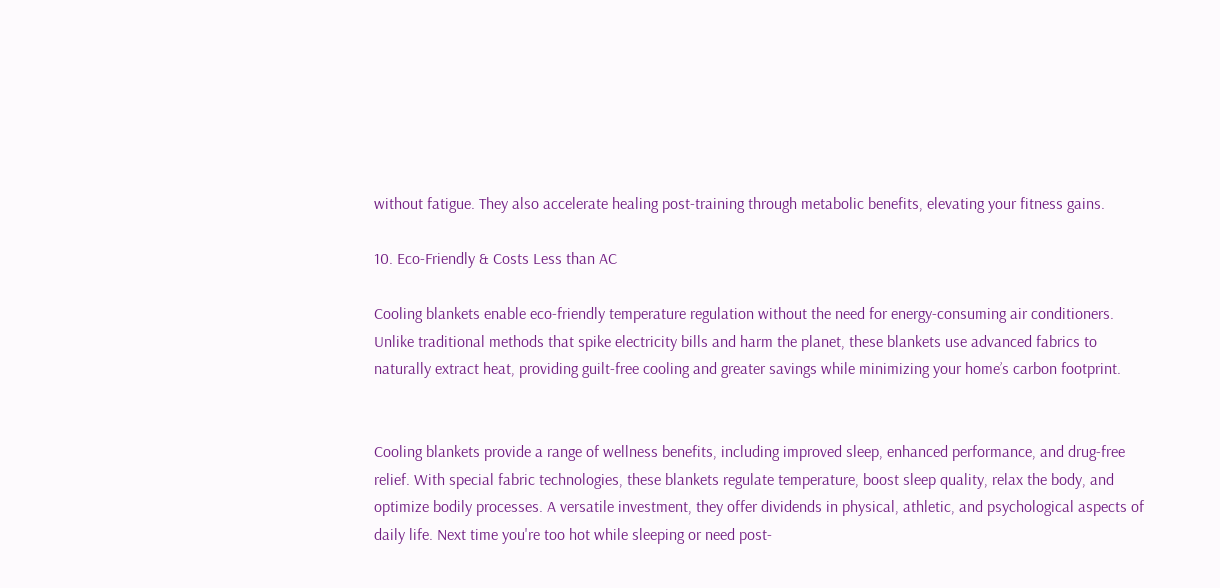without fatigue. They also accelerate healing post-training through metabolic benefits, elevating your fitness gains.

10. Eco-Friendly & Costs Less than AC

Cooling blankets enable eco-friendly temperature regulation without the need for energy-consuming air conditioners. Unlike traditional methods that spike electricity bills and harm the planet, these blankets use advanced fabrics to naturally extract heat, providing guilt-free cooling and greater savings while minimizing your home’s carbon footprint.


Cooling blankets provide a range of wellness benefits, including improved sleep, enhanced performance, and drug-free relief. With special fabric technologies, these blankets regulate temperature, boost sleep quality, relax the body, and optimize bodily processes. A versatile investment, they offer dividends in physical, athletic, and psychological aspects of daily life. Next time you're too hot while sleeping or need post-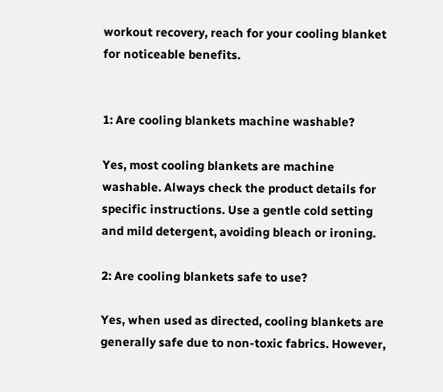workout recovery, reach for your cooling blanket for noticeable benefits.


1: Are cooling blankets machine washable?

Yes, most cooling blankets are machine washable. Always check the product details for specific instructions. Use a gentle cold setting and mild detergent, avoiding bleach or ironing.

2: Are cooling blankets safe to use?

Yes, when used as directed, cooling blankets are generally safe due to non-toxic fabrics. However,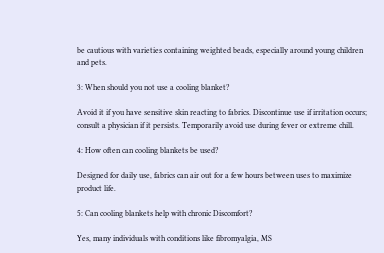be cautious with varieties containing weighted beads, especially around young children and pets.

3: When should you not use a cooling blanket?

Avoid it if you have sensitive skin reacting to fabrics. Discontinue use if irritation occurs; consult a physician if it persists. Temporarily avoid use during fever or extreme chill.

4: How often can cooling blankets be used?

Designed for daily use, fabrics can air out for a few hours between uses to maximize product life.

5: Can cooling blankets help with chronic Discomfort?

Yes, many individuals with conditions like fibromyalgia, MS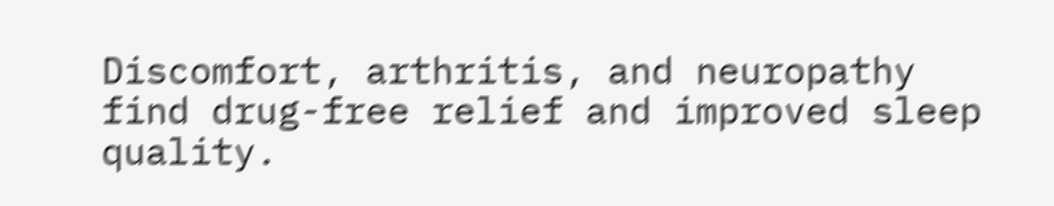Discomfort, arthritis, and neuropathy find drug-free relief and improved sleep quality.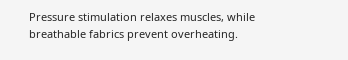Pressure stimulation relaxes muscles, while breathable fabrics prevent overheating.